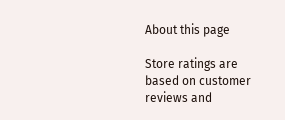About this page

Store ratings are based on customer reviews and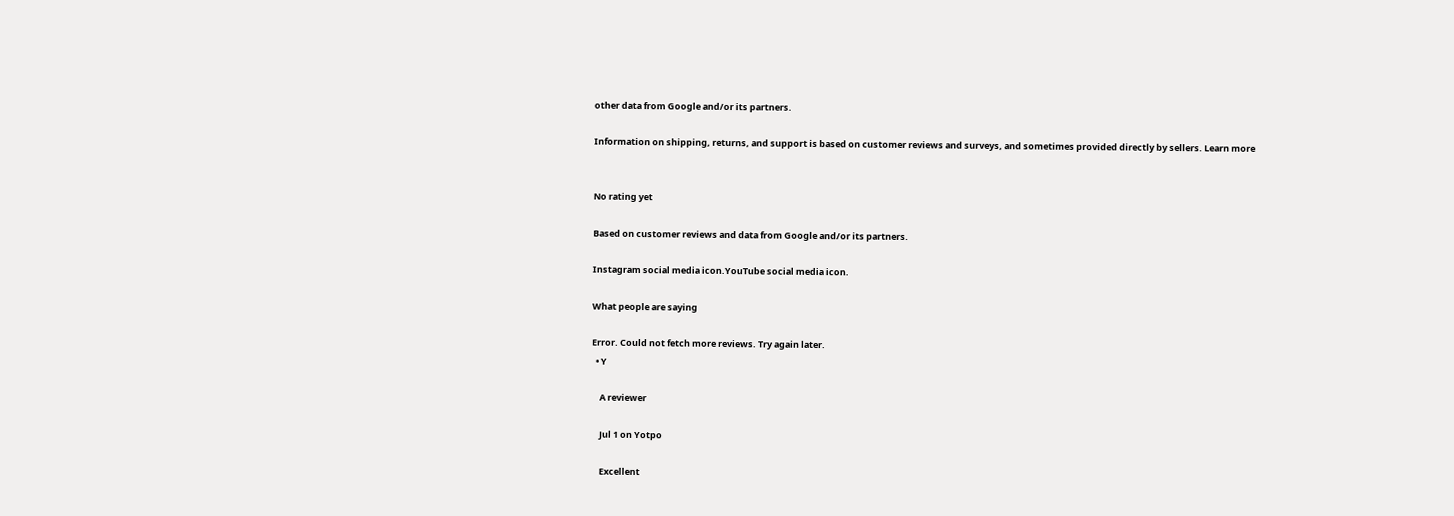other data from Google and/or its partners.

Information on shipping, returns, and support is based on customer reviews and surveys, and sometimes provided directly by sellers. Learn more


No rating yet

Based on customer reviews and data from Google and/or its partners.

Instagram social media icon.YouTube social media icon.

What people are saying

Error. Could not fetch more reviews. Try again later.
  • Y

    A reviewer

    Jul 1 on Yotpo

    Excellent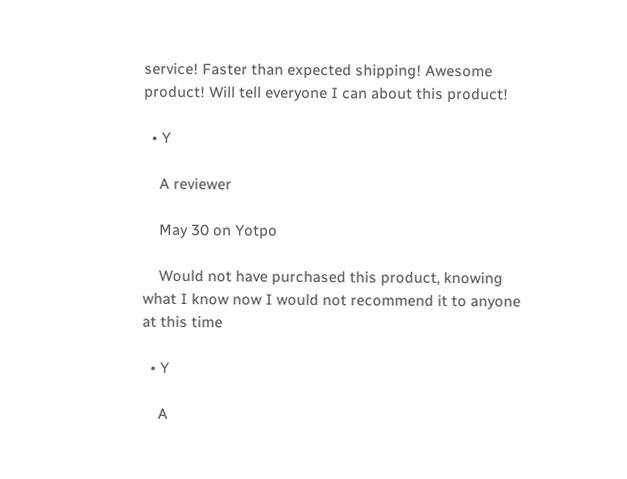service! Faster than expected shipping! Awesome product! Will tell everyone I can about this product!

  • Y

    A reviewer

    May 30 on Yotpo

    Would not have purchased this product, knowing what I know now I would not recommend it to anyone at this time

  • Y

    A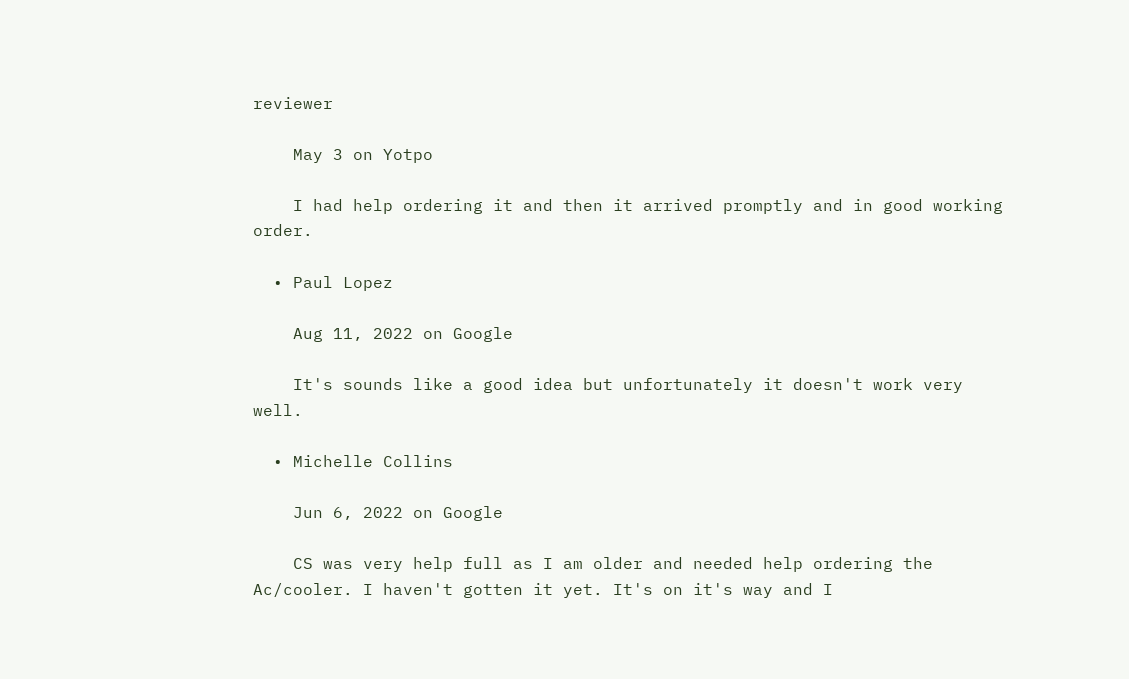reviewer

    May 3 on Yotpo

    I had help ordering it and then it arrived promptly and in good working order.

  • Paul Lopez

    Aug 11, 2022 on Google

    It's sounds like a good idea but unfortunately it doesn't work very well.

  • Michelle Collins

    Jun 6, 2022 on Google

    CS was very help full as I am older and needed help ordering the Ac/cooler. I haven't gotten it yet. It's on it's way and I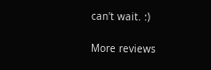can't wait. :)

More reviews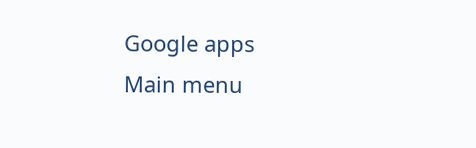Google apps
Main menu